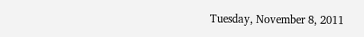Tuesday, November 8, 2011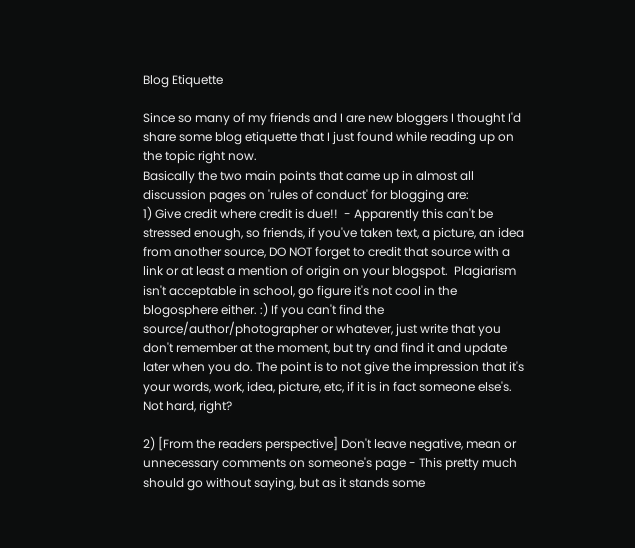Blog Etiquette

Since so many of my friends and I are new bloggers I thought I'd share some blog etiquette that I just found while reading up on the topic right now.
Basically the two main points that came up in almost all discussion pages on 'rules of conduct' for blogging are:
1) Give credit where credit is due!!  - Apparently this can't be stressed enough, so friends, if you've taken text, a picture, an idea from another source, DO NOT forget to credit that source with a link or at least a mention of origin on your blogspot.  Plagiarism isn't acceptable in school, go figure it's not cool in the blogosphere either. :) If you can't find the source/author/photographer or whatever, just write that you don't remember at the moment, but try and find it and update later when you do. The point is to not give the impression that it's your words, work, idea, picture, etc, if it is in fact someone else's. Not hard, right?

2) [From the readers perspective] Don't leave negative, mean or unnecessary comments on someone's page - This pretty much should go without saying, but as it stands some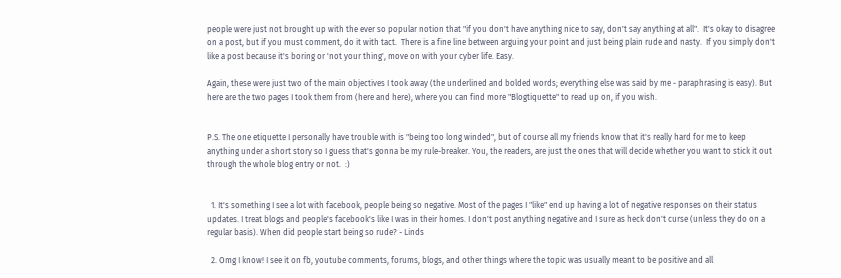people were just not brought up with the ever so popular notion that "if you don't have anything nice to say, don't say anything at all".  It's okay to disagree on a post, but if you must comment, do it with tact.  There is a fine line between arguing your point and just being plain rude and nasty.  If you simply don't like a post because it's boring or 'not your thing', move on with your cyber life. Easy.

Again, these were just two of the main objectives I took away (the underlined and bolded words; everything else was said by me - paraphrasing is easy). But here are the two pages I took them from (here and here), where you can find more "Blogtiquette" to read up on, if you wish.


P.S. The one etiquette I personally have trouble with is "being too long winded", but of course all my friends know that it's really hard for me to keep anything under a short story so I guess that's gonna be my rule-breaker. You, the readers, are just the ones that will decide whether you want to stick it out through the whole blog entry or not.  :)


  1. It's something I see a lot with facebook, people being so negative. Most of the pages I "like" end up having a lot of negative responses on their status updates. I treat blogs and people's facebook's like I was in their homes. I don't post anything negative and I sure as heck don't curse (unless they do on a regular basis). When did people start being so rude? - Linds

  2. Omg I know! I see it on fb, youtube comments, forums, blogs, and other things where the topic was usually meant to be positive and all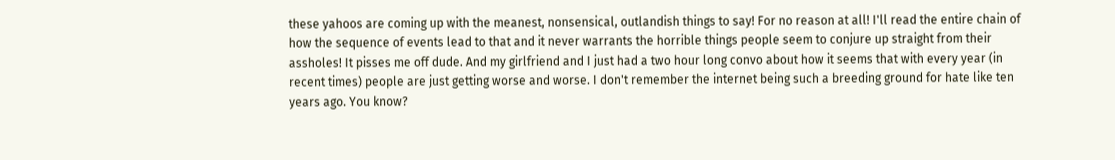these yahoos are coming up with the meanest, nonsensical, outlandish things to say! For no reason at all! I'll read the entire chain of how the sequence of events lead to that and it never warrants the horrible things people seem to conjure up straight from their assholes! It pisses me off dude. And my girlfriend and I just had a two hour long convo about how it seems that with every year (in recent times) people are just getting worse and worse. I don't remember the internet being such a breeding ground for hate like ten years ago. You know?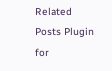Related Posts Plugin for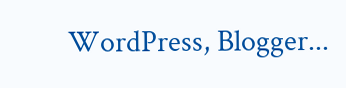WordPress, Blogger...